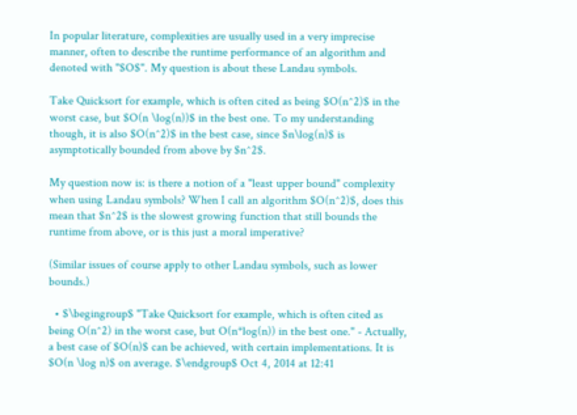In popular literature, complexities are usually used in a very imprecise manner, often to describe the runtime performance of an algorithm and denoted with "$O$". My question is about these Landau symbols.

Take Quicksort for example, which is often cited as being $O(n^2)$ in the worst case, but $O(n \log(n))$ in the best one. To my understanding though, it is also $O(n^2)$ in the best case, since $n\log(n)$ is asymptotically bounded from above by $n^2$.

My question now is: is there a notion of a "least upper bound" complexity when using Landau symbols? When I call an algorithm $O(n^2)$, does this mean that $n^2$ is the slowest growing function that still bounds the runtime from above, or is this just a moral imperative?

(Similar issues of course apply to other Landau symbols, such as lower bounds.)

  • $\begingroup$ "Take Quicksort for example, which is often cited as being O(n^2) in the worst case, but O(n*log(n)) in the best one." - Actually, a best case of $O(n)$ can be achieved, with certain implementations. It is $O(n \log n)$ on average. $\endgroup$ Oct 4, 2014 at 12:41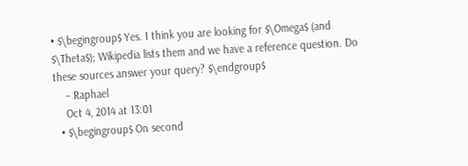• $\begingroup$ Yes. I think you are looking for $\Omega$ (and $\Theta$); Wikipedia lists them and we have a reference question. Do these sources answer your query? $\endgroup$
    – Raphael
    Oct 4, 2014 at 13:01
  • $\begingroup$ On second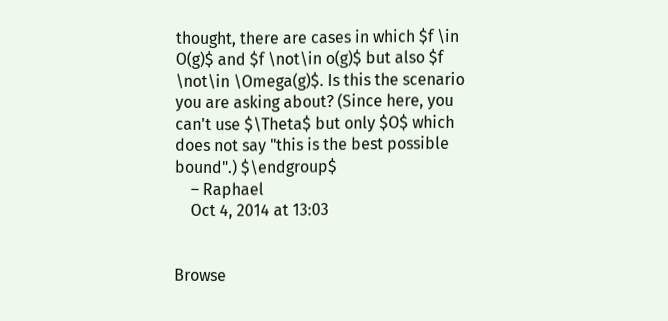thought, there are cases in which $f \in O(g)$ and $f \not\in o(g)$ but also $f \not\in \Omega(g)$. Is this the scenario you are asking about? (Since here, you can't use $\Theta$ but only $O$ which does not say "this is the best possible bound".) $\endgroup$
    – Raphael
    Oct 4, 2014 at 13:03


Browse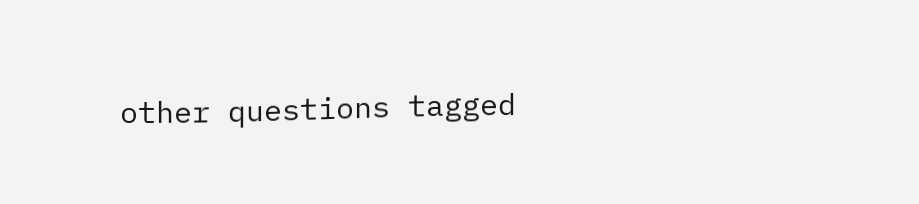other questions tagged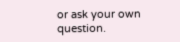or ask your own question.